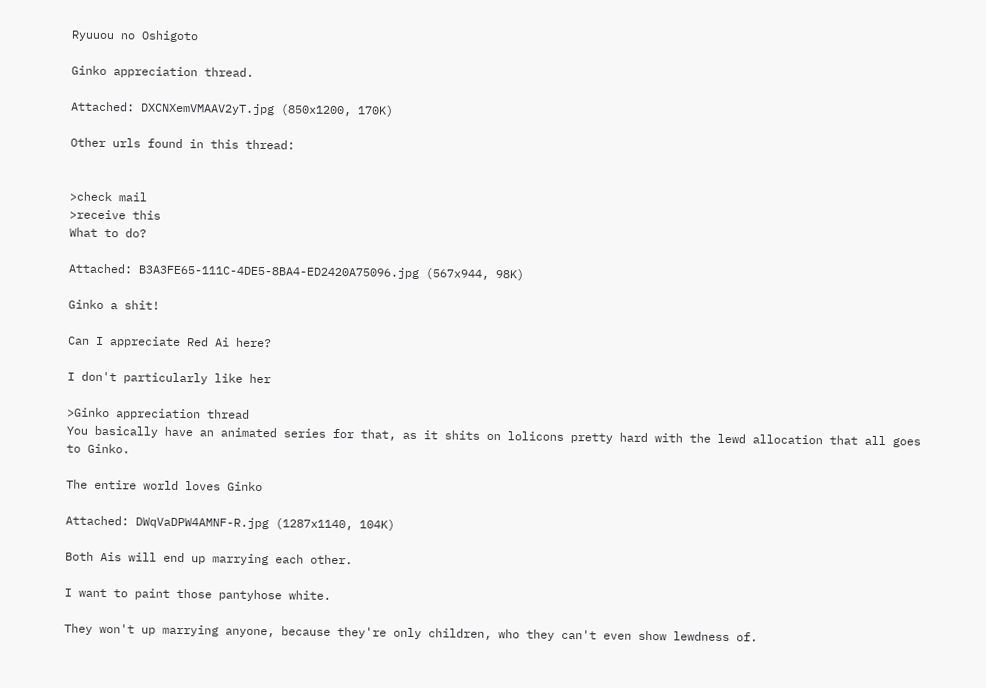Ryuuou no Oshigoto

Ginko appreciation thread.

Attached: DXCNXemVMAAV2yT.jpg (850x1200, 170K)

Other urls found in this thread:


>check mail
>receive this
What to do?

Attached: B3A3FE65-111C-4DE5-8BA4-ED2420A75096.jpg (567x944, 98K)

Ginko a shit!

Can I appreciate Red Ai here?

I don't particularly like her

>Ginko appreciation thread
You basically have an animated series for that, as it shits on lolicons pretty hard with the lewd allocation that all goes to Ginko.

The entire world loves Ginko

Attached: DWqVaDPW4AMNF-R.jpg (1287x1140, 104K)

Both Ais will end up marrying each other.

I want to paint those pantyhose white.

They won't up marrying anyone, because they're only children, who they can't even show lewdness of.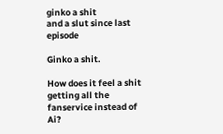ginko a shit
and a slut since last episode

Ginko a shit.

How does it feel a shit getting all the fanservice instead of Ai?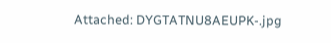Attached: DYGTATNU8AEUPK-.jpg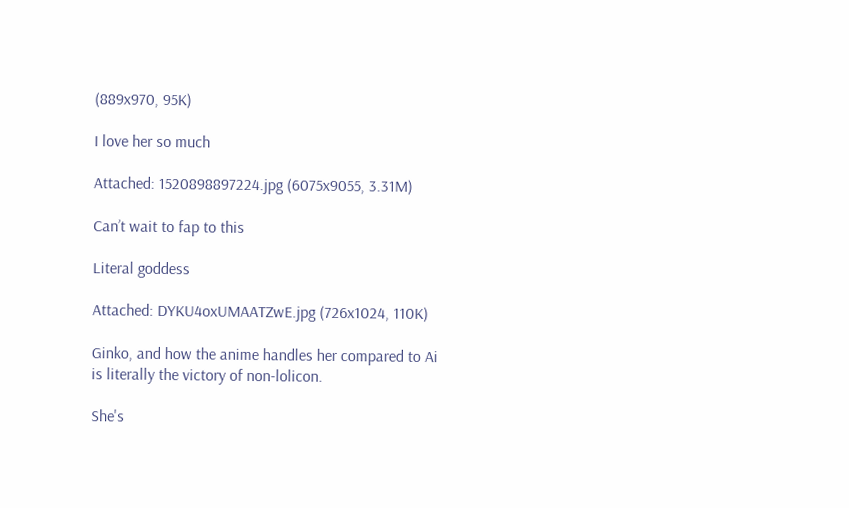(889x970, 95K)

I love her so much

Attached: 1520898897224.jpg (6075x9055, 3.31M)

Can’t wait to fap to this

Literal goddess

Attached: DYKU4oxUMAATZwE.jpg (726x1024, 110K)

Ginko, and how the anime handles her compared to Ai is literally the victory of non-lolicon.

She's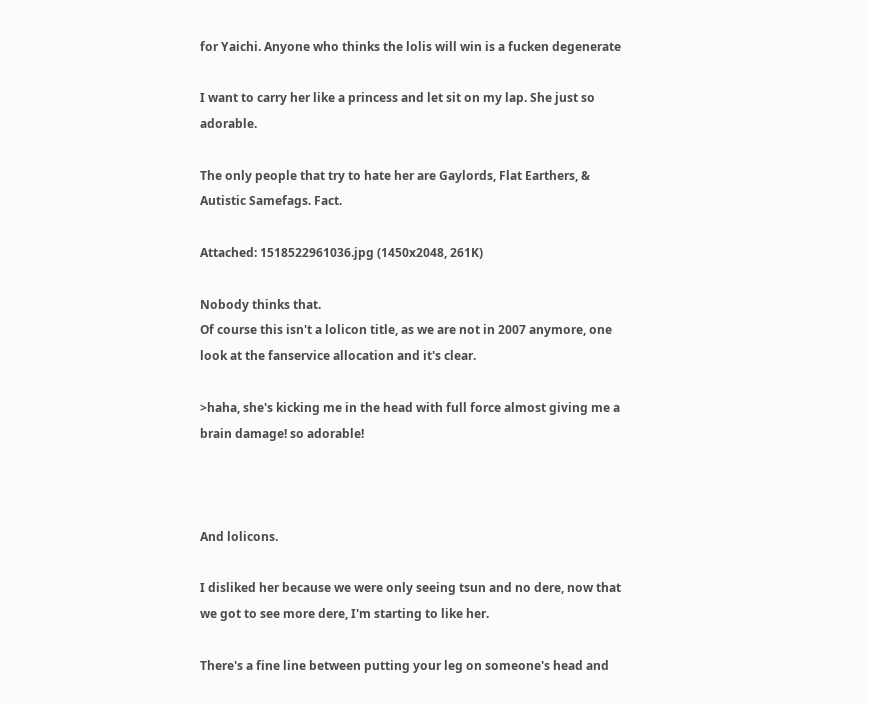for Yaichi. Anyone who thinks the lolis will win is a fucken degenerate

I want to carry her like a princess and let sit on my lap. She just so adorable.

The only people that try to hate her are Gaylords, Flat Earthers, & Autistic Samefags. Fact.

Attached: 1518522961036.jpg (1450x2048, 261K)

Nobody thinks that.
Of course this isn't a lolicon title, as we are not in 2007 anymore, one look at the fanservice allocation and it's clear.

>haha, she's kicking me in the head with full force almost giving me a brain damage! so adorable!



And lolicons.

I disliked her because we were only seeing tsun and no dere, now that we got to see more dere, I'm starting to like her.

There's a fine line between putting your leg on someone's head and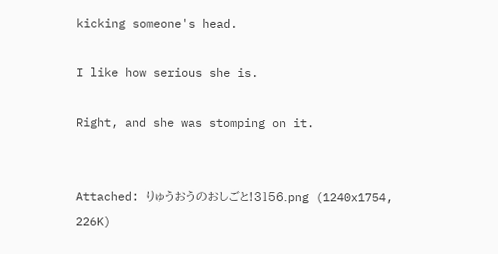kicking someone's head.

I like how serious she is.

Right, and she was stomping on it.


Attached: りゅうおうのおしごと!3156.png (1240x1754, 226K)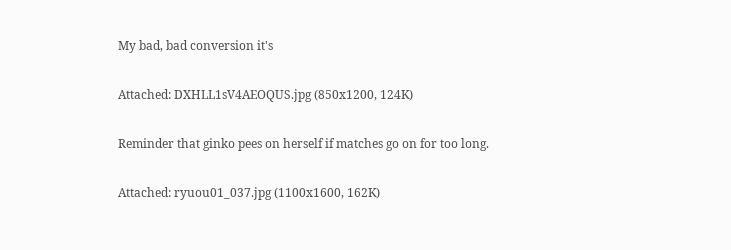My bad, bad conversion it's

Attached: DXHLL1sV4AEOQUS.jpg (850x1200, 124K)

Reminder that ginko pees on herself if matches go on for too long.

Attached: ryuou01_037.jpg (1100x1600, 162K)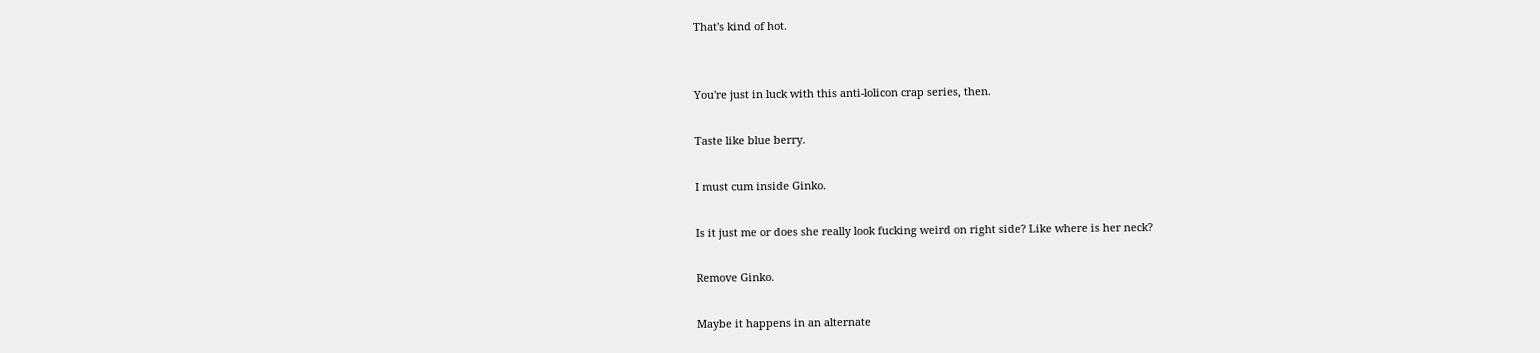That's kind of hot.


You're just in luck with this anti-lolicon crap series, then.

Taste like blue berry.

I must cum inside Ginko.

Is it just me or does she really look fucking weird on right side? Like where is her neck?

Remove Ginko.

Maybe it happens in an alternate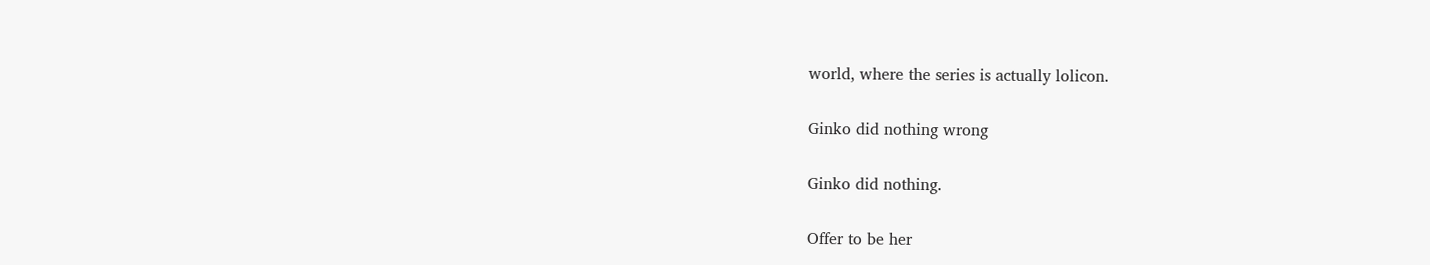world, where the series is actually lolicon.

Ginko did nothing wrong

Ginko did nothing.

Offer to be her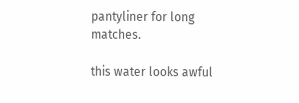pantyliner for long matches.

this water looks awful